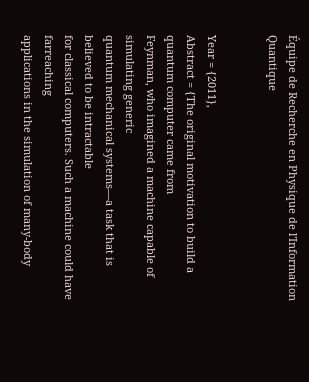Équipe de Recherche en Physique de l'Information Quantique


Year = {2011},
Abstract = {The original motivation to build a quantum computer came from
Feynman, who imagined a machine capable of simulating generic
quantum mechanical systems—a task that is believed to be intractable
for classical computers. Such a machine could have farreaching
applications in the simulation of many-body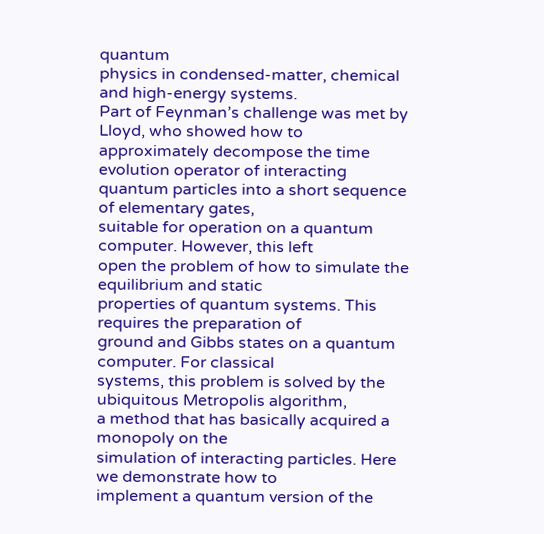quantum
physics in condensed-matter, chemical and high-energy systems.
Part of Feynman’s challenge was met by Lloyd, who showed how to
approximately decompose the time evolution operator of interacting
quantum particles into a short sequence of elementary gates,
suitable for operation on a quantum computer. However, this left
open the problem of how to simulate the equilibrium and static
properties of quantum systems. This requires the preparation of
ground and Gibbs states on a quantum computer. For classical
systems, this problem is solved by the ubiquitous Metropolis algorithm,
a method that has basically acquired a monopoly on the
simulation of interacting particles. Here we demonstrate how to
implement a quantum version of the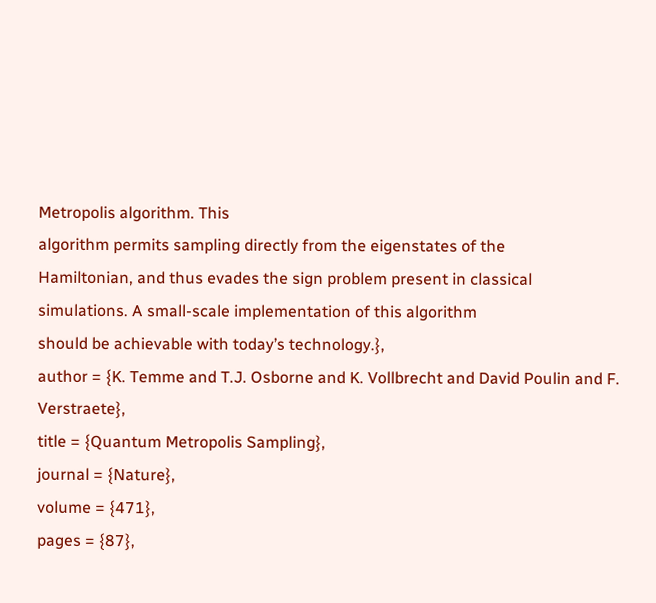Metropolis algorithm. This
algorithm permits sampling directly from the eigenstates of the
Hamiltonian, and thus evades the sign problem present in classical
simulations. A small-scale implementation of this algorithm
should be achievable with today’s technology.},
author = {K. Temme and T.J. Osborne and K. Vollbrecht and David Poulin and F. Verstraete},
title = {Quantum Metropolis Sampling},
journal = {Nature},
volume = {471},
pages = {87},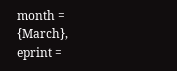month = {March},
eprint =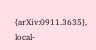{arXiv:0911.3635},
local-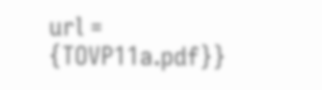url = {TOVP11a.pdf}}